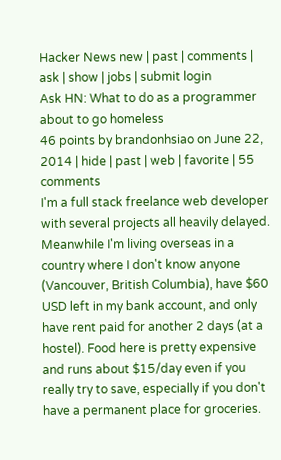Hacker News new | past | comments | ask | show | jobs | submit login
Ask HN: What to do as a programmer about to go homeless
46 points by brandonhsiao on June 22, 2014 | hide | past | web | favorite | 55 comments
I'm a full stack freelance web developer with several projects all heavily delayed. Meanwhile I'm living overseas in a country where I don't know anyone (Vancouver, British Columbia), have $60 USD left in my bank account, and only have rent paid for another 2 days (at a hostel). Food here is pretty expensive and runs about $15/day even if you really try to save, especially if you don't have a permanent place for groceries.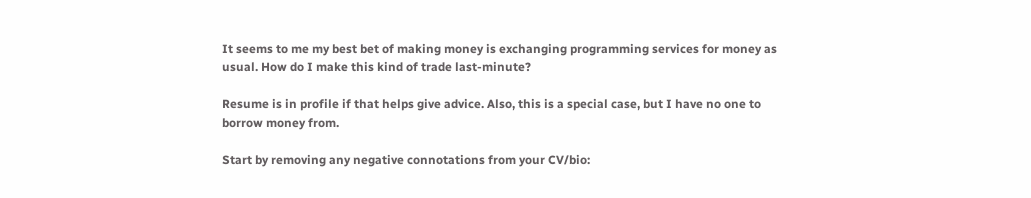It seems to me my best bet of making money is exchanging programming services for money as usual. How do I make this kind of trade last-minute?

Resume is in profile if that helps give advice. Also, this is a special case, but I have no one to borrow money from.

Start by removing any negative connotations from your CV/bio: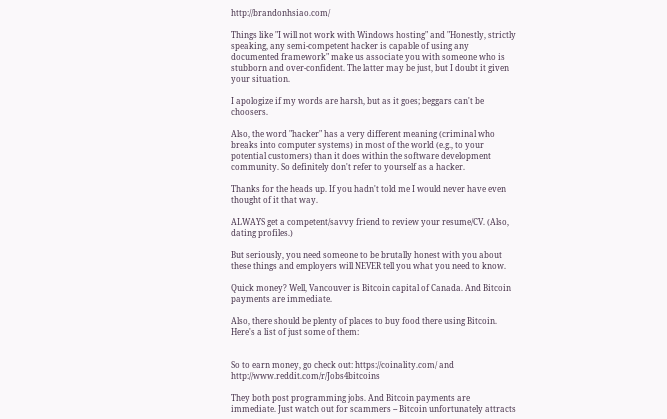http://brandonhsiao.com/

Things like "I will not work with Windows hosting" and "Honestly, strictly speaking, any semi-competent hacker is capable of using any documented framework" make us associate you with someone who is stubborn and over-confident. The latter may be just, but I doubt it given your situation.

I apologize if my words are harsh, but as it goes; beggars can't be choosers.

Also, the word "hacker" has a very different meaning (criminal who breaks into computer systems) in most of the world (e.g., to your potential customers) than it does within the software development community. So definitely don't refer to yourself as a hacker.

Thanks for the heads up. If you hadn't told me I would never have even thought of it that way.

ALWAYS get a competent/savvy friend to review your resume/CV. (Also, dating profiles.)

But seriously, you need someone to be brutally honest with you about these things and employers will NEVER tell you what you need to know.

Quick money? Well, Vancouver is Bitcoin capital of Canada. And Bitcoin payments are immediate.

Also, there should be plenty of places to buy food there using Bitcoin. Here's a list of just some of them:


So to earn money, go check out: https://coinality.com/ and http://www.reddit.com/r/Jobs4bitcoins

They both post programming jobs. And Bitcoin payments are immediate. Just watch out for scammers -- Bitcoin unfortunately attracts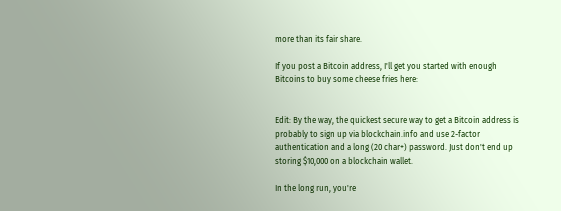more than its fair share.

If you post a Bitcoin address, I'll get you started with enough Bitcoins to buy some cheese fries here:


Edit: By the way, the quickest secure way to get a Bitcoin address is probably to sign up via blockchain.info and use 2-factor authentication and a long (20 char+) password. Just don't end up storing $10,000 on a blockchain wallet.

In the long run, you're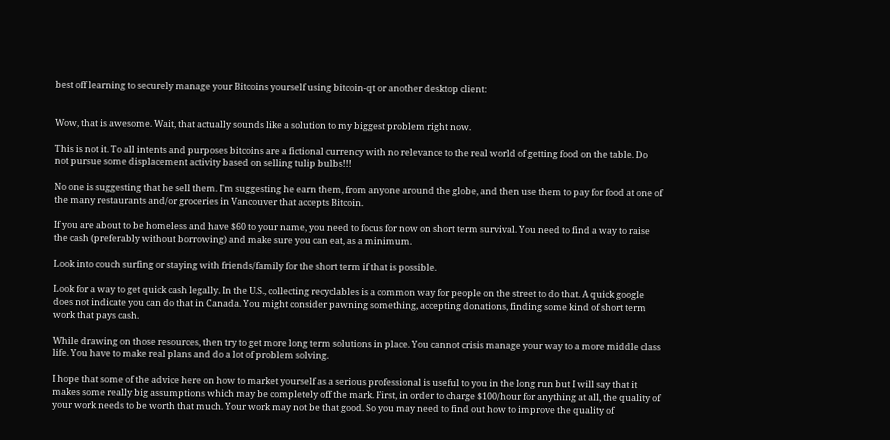best off learning to securely manage your Bitcoins yourself using bitcoin-qt or another desktop client:


Wow, that is awesome. Wait, that actually sounds like a solution to my biggest problem right now.

This is not it. To all intents and purposes bitcoins are a fictional currency with no relevance to the real world of getting food on the table. Do not pursue some displacement activity based on selling tulip bulbs!!!

No one is suggesting that he sell them. I'm suggesting he earn them, from anyone around the globe, and then use them to pay for food at one of the many restaurants and/or groceries in Vancouver that accepts Bitcoin.

If you are about to be homeless and have $60 to your name, you need to focus for now on short term survival. You need to find a way to raise the cash (preferably without borrowing) and make sure you can eat, as a minimum.

Look into couch surfing or staying with friends/family for the short term if that is possible.

Look for a way to get quick cash legally. In the U.S., collecting recyclables is a common way for people on the street to do that. A quick google does not indicate you can do that in Canada. You might consider pawning something, accepting donations, finding some kind of short term work that pays cash.

While drawing on those resources, then try to get more long term solutions in place. You cannot crisis manage your way to a more middle class life. You have to make real plans and do a lot of problem solving.

I hope that some of the advice here on how to market yourself as a serious professional is useful to you in the long run but I will say that it makes some really big assumptions which may be completely off the mark. First, in order to charge $100/hour for anything at all, the quality of your work needs to be worth that much. Your work may not be that good. So you may need to find out how to improve the quality of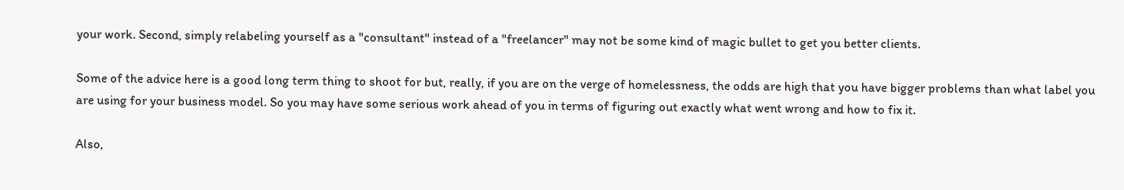your work. Second, simply relabeling yourself as a "consultant" instead of a "freelancer" may not be some kind of magic bullet to get you better clients.

Some of the advice here is a good long term thing to shoot for but, really, if you are on the verge of homelessness, the odds are high that you have bigger problems than what label you are using for your business model. So you may have some serious work ahead of you in terms of figuring out exactly what went wrong and how to fix it.

Also,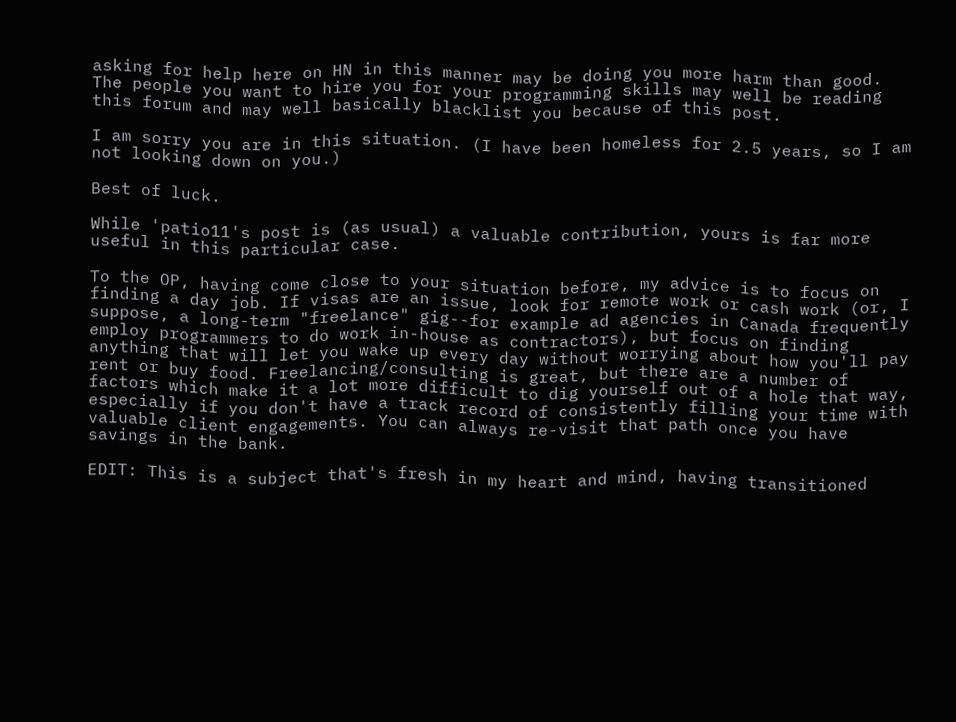asking for help here on HN in this manner may be doing you more harm than good. The people you want to hire you for your programming skills may well be reading this forum and may well basically blacklist you because of this post.

I am sorry you are in this situation. (I have been homeless for 2.5 years, so I am not looking down on you.)

Best of luck.

While 'patio11's post is (as usual) a valuable contribution, yours is far more useful in this particular case.

To the OP, having come close to your situation before, my advice is to focus on finding a day job. If visas are an issue, look for remote work or cash work (or, I suppose, a long-term "freelance" gig--for example ad agencies in Canada frequently employ programmers to do work in-house as contractors), but focus on finding anything that will let you wake up every day without worrying about how you'll pay rent or buy food. Freelancing/consulting is great, but there are a number of factors which make it a lot more difficult to dig yourself out of a hole that way, especially if you don't have a track record of consistently filling your time with valuable client engagements. You can always re-visit that path once you have savings in the bank.

EDIT: This is a subject that's fresh in my heart and mind, having transitioned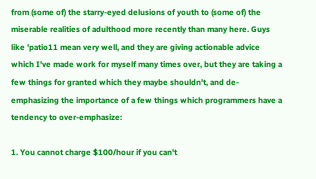from (some of) the starry-eyed delusions of youth to (some of) the miserable realities of adulthood more recently than many here. Guys like 'patio11 mean very well, and they are giving actionable advice which I've made work for myself many times over, but they are taking a few things for granted which they maybe shouldn't, and de-emphasizing the importance of a few things which programmers have a tendency to over-emphasize:

1. You cannot charge $100/hour if you can't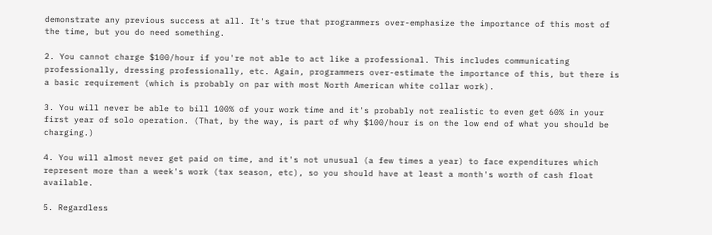demonstrate any previous success at all. It's true that programmers over-emphasize the importance of this most of the time, but you do need something.

2. You cannot charge $100/hour if you're not able to act like a professional. This includes communicating professionally, dressing professionally, etc. Again, programmers over-estimate the importance of this, but there is a basic requirement (which is probably on par with most North American white collar work).

3. You will never be able to bill 100% of your work time and it's probably not realistic to even get 60% in your first year of solo operation. (That, by the way, is part of why $100/hour is on the low end of what you should be charging.)

4. You will almost never get paid on time, and it's not unusual (a few times a year) to face expenditures which represent more than a week's work (tax season, etc), so you should have at least a month's worth of cash float available.

5. Regardless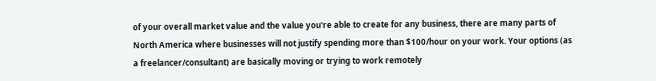of your overall market value and the value you're able to create for any business, there are many parts of North America where businesses will not justify spending more than $100/hour on your work. Your options (as a freelancer/consultant) are basically moving or trying to work remotely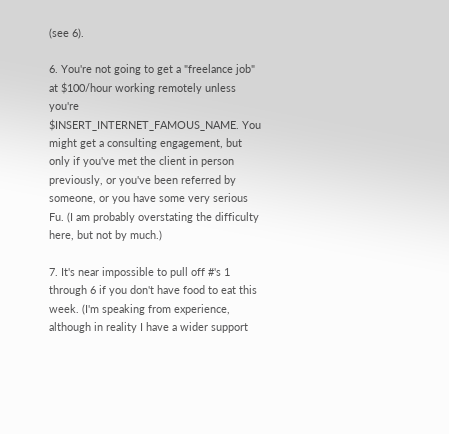(see 6).

6. You're not going to get a "freelance job" at $100/hour working remotely unless you're $INSERT_INTERNET_FAMOUS_NAME. You might get a consulting engagement, but only if you've met the client in person previously, or you've been referred by someone, or you have some very serious Fu. (I am probably overstating the difficulty here, but not by much.)

7. It's near impossible to pull off #'s 1 through 6 if you don't have food to eat this week. (I'm speaking from experience, although in reality I have a wider support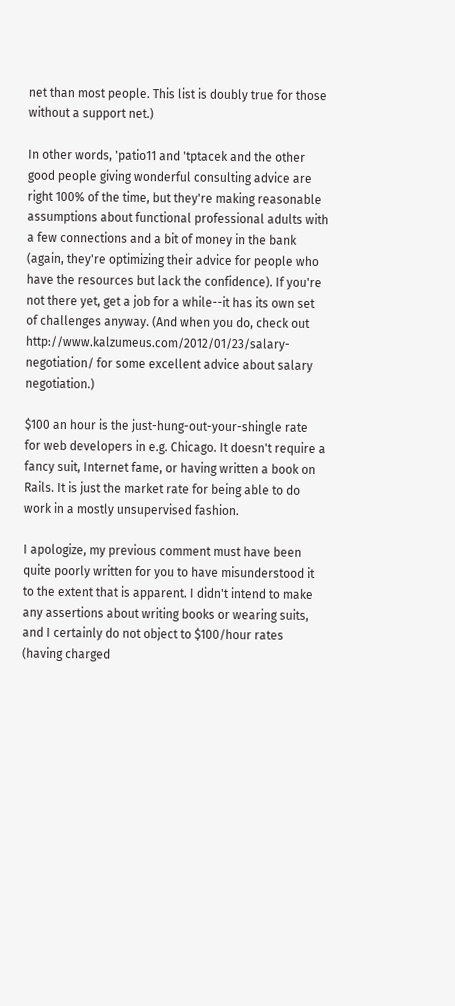net than most people. This list is doubly true for those without a support net.)

In other words, 'patio11 and 'tptacek and the other good people giving wonderful consulting advice are right 100% of the time, but they're making reasonable assumptions about functional professional adults with a few connections and a bit of money in the bank (again, they're optimizing their advice for people who have the resources but lack the confidence). If you're not there yet, get a job for a while--it has its own set of challenges anyway. (And when you do, check out http://www.kalzumeus.com/2012/01/23/salary-negotiation/ for some excellent advice about salary negotiation.)

$100 an hour is the just-hung-out-your-shingle rate for web developers in e.g. Chicago. It doesn't require a fancy suit, Internet fame, or having written a book on Rails. It is just the market rate for being able to do work in a mostly unsupervised fashion.

I apologize, my previous comment must have been quite poorly written for you to have misunderstood it to the extent that is apparent. I didn't intend to make any assertions about writing books or wearing suits, and I certainly do not object to $100/hour rates (having charged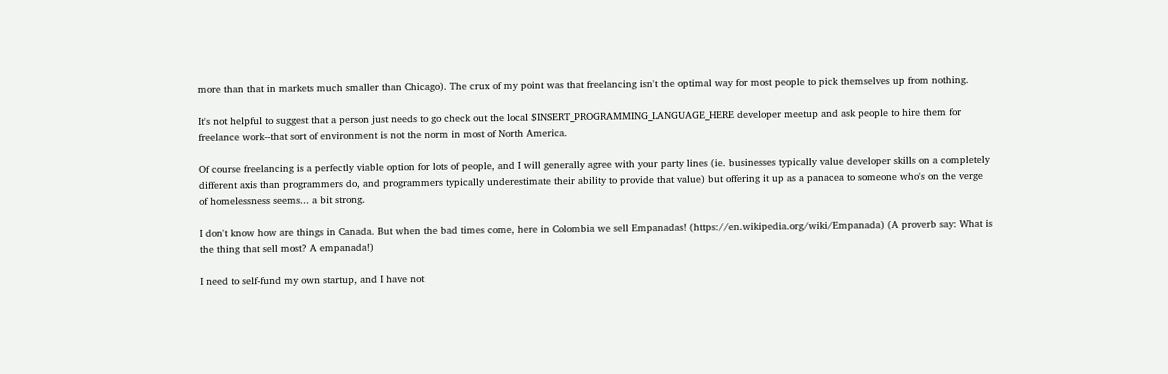more than that in markets much smaller than Chicago). The crux of my point was that freelancing isn't the optimal way for most people to pick themselves up from nothing.

It's not helpful to suggest that a person just needs to go check out the local $INSERT_PROGRAMMING_LANGUAGE_HERE developer meetup and ask people to hire them for freelance work--that sort of environment is not the norm in most of North America.

Of course freelancing is a perfectly viable option for lots of people, and I will generally agree with your party lines (ie. businesses typically value developer skills on a completely different axis than programmers do, and programmers typically underestimate their ability to provide that value) but offering it up as a panacea to someone who's on the verge of homelessness seems... a bit strong.

I don't know how are things in Canada. But when the bad times come, here in Colombia we sell Empanadas! (https://en.wikipedia.org/wiki/Empanada) (A proverb say: What is the thing that sell most? A empanada!)

I need to self-fund my own startup, and I have not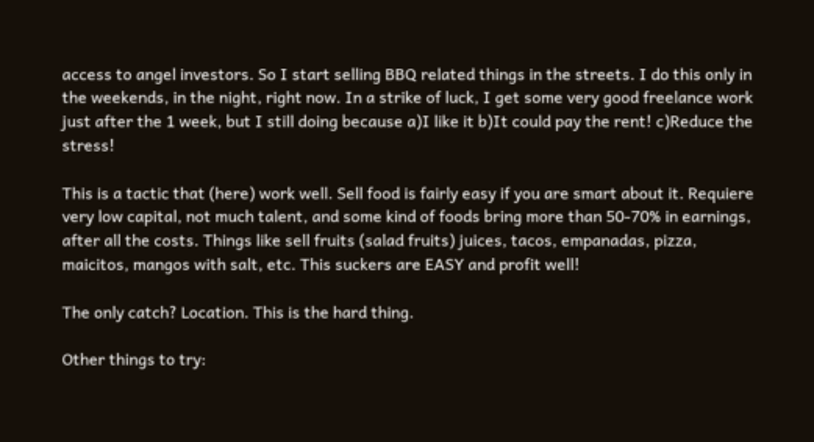access to angel investors. So I start selling BBQ related things in the streets. I do this only in the weekends, in the night, right now. In a strike of luck, I get some very good freelance work just after the 1 week, but I still doing because a)I like it b)It could pay the rent! c)Reduce the stress!

This is a tactic that (here) work well. Sell food is fairly easy if you are smart about it. Requiere very low capital, not much talent, and some kind of foods bring more than 50-70% in earnings, after all the costs. Things like sell fruits (salad fruits) juices, tacos, empanadas, pizza, maicitos, mangos with salt, etc. This suckers are EASY and profit well!

The only catch? Location. This is the hard thing.

Other things to try: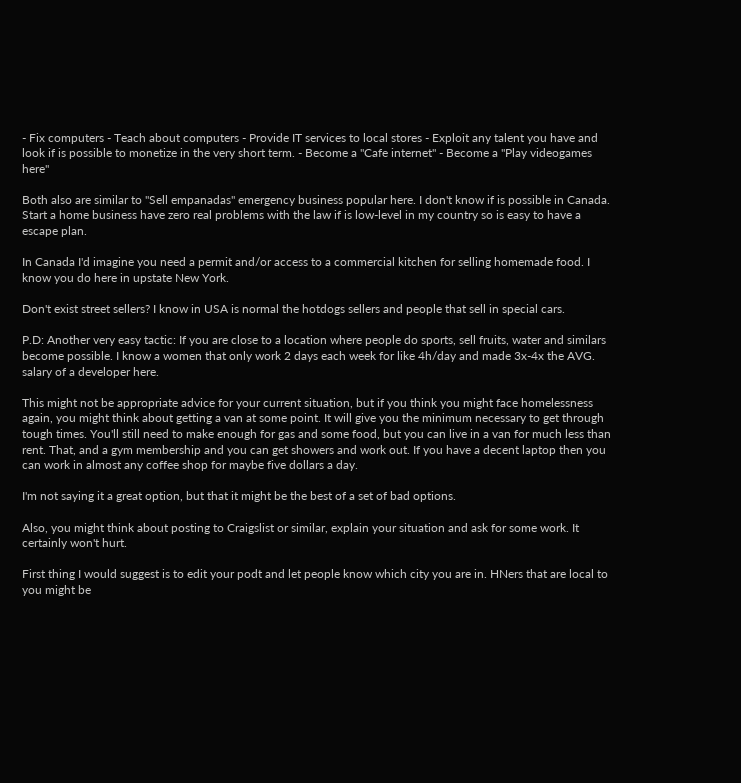- Fix computers - Teach about computers - Provide IT services to local stores - Exploit any talent you have and look if is possible to monetize in the very short term. - Become a "Cafe internet" - Become a "Play videogames here"

Both also are similar to "Sell empanadas" emergency business popular here. I don't know if is possible in Canada. Start a home business have zero real problems with the law if is low-level in my country so is easy to have a escape plan.

In Canada I'd imagine you need a permit and/or access to a commercial kitchen for selling homemade food. I know you do here in upstate New York.

Don't exist street sellers? I know in USA is normal the hotdogs sellers and people that sell in special cars.

P.D: Another very easy tactic: If you are close to a location where people do sports, sell fruits, water and similars become possible. I know a women that only work 2 days each week for like 4h/day and made 3x-4x the AVG. salary of a developer here.

This might not be appropriate advice for your current situation, but if you think you might face homelessness again, you might think about getting a van at some point. It will give you the minimum necessary to get through tough times. You'll still need to make enough for gas and some food, but you can live in a van for much less than rent. That, and a gym membership and you can get showers and work out. If you have a decent laptop then you can work in almost any coffee shop for maybe five dollars a day.

I'm not saying it a great option, but that it might be the best of a set of bad options.

Also, you might think about posting to Craigslist or similar, explain your situation and ask for some work. It certainly won't hurt.

First thing I would suggest is to edit your podt and let people know which city you are in. HNers that are local to you might be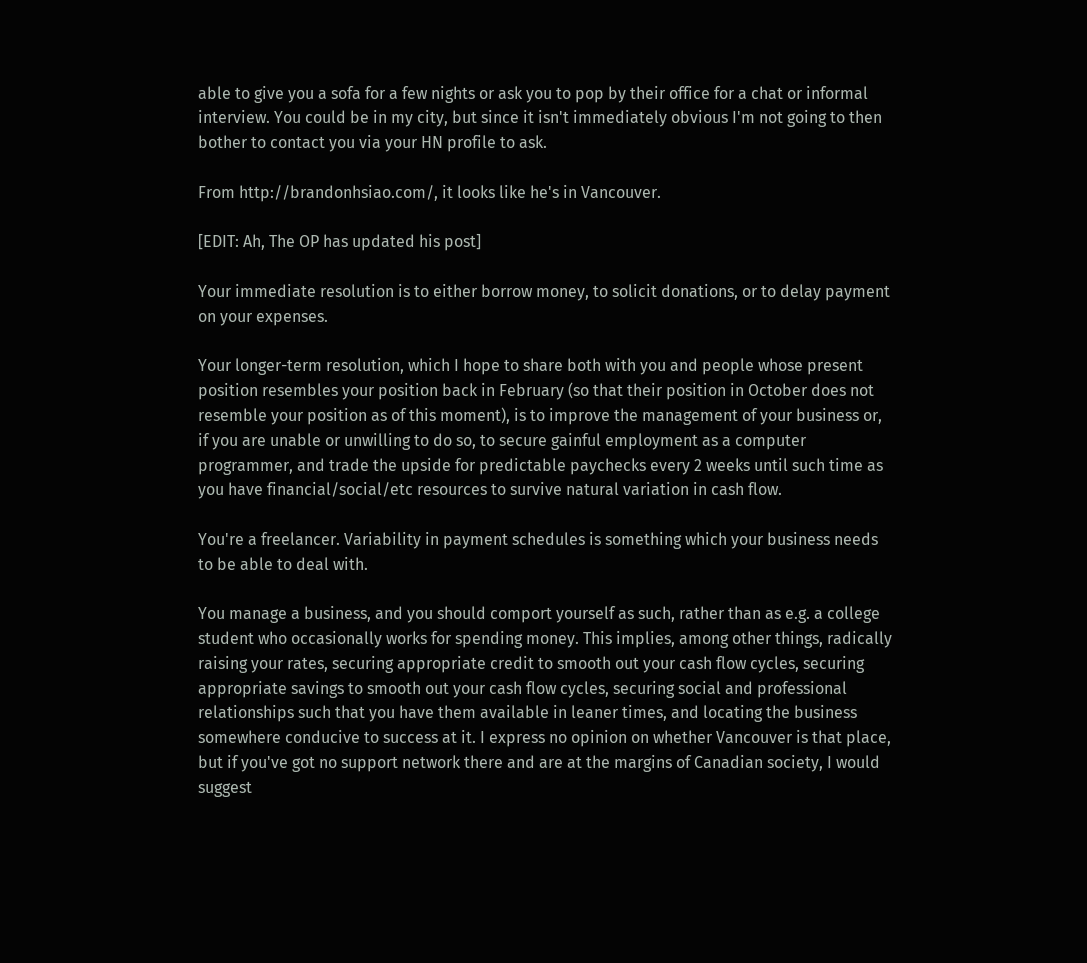able to give you a sofa for a few nights or ask you to pop by their office for a chat or informal interview. You could be in my city, but since it isn't immediately obvious I'm not going to then bother to contact you via your HN profile to ask.

From http://brandonhsiao.com/, it looks like he's in Vancouver.

[EDIT: Ah, The OP has updated his post]

Your immediate resolution is to either borrow money, to solicit donations, or to delay payment on your expenses.

Your longer-term resolution, which I hope to share both with you and people whose present position resembles your position back in February (so that their position in October does not resemble your position as of this moment), is to improve the management of your business or, if you are unable or unwilling to do so, to secure gainful employment as a computer programmer, and trade the upside for predictable paychecks every 2 weeks until such time as you have financial/social/etc resources to survive natural variation in cash flow.

You're a freelancer. Variability in payment schedules is something which your business needs to be able to deal with.

You manage a business, and you should comport yourself as such, rather than as e.g. a college student who occasionally works for spending money. This implies, among other things, radically raising your rates, securing appropriate credit to smooth out your cash flow cycles, securing appropriate savings to smooth out your cash flow cycles, securing social and professional relationships such that you have them available in leaner times, and locating the business somewhere conducive to success at it. I express no opinion on whether Vancouver is that place, but if you've got no support network there and are at the margins of Canadian society, I would suggest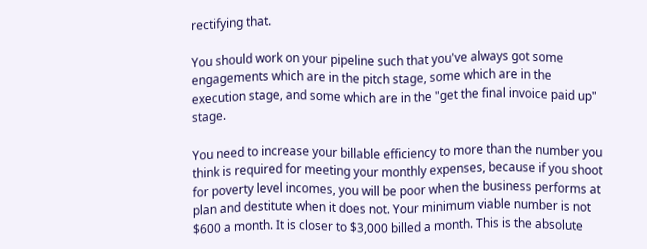rectifying that.

You should work on your pipeline such that you've always got some engagements which are in the pitch stage, some which are in the execution stage, and some which are in the "get the final invoice paid up" stage.

You need to increase your billable efficiency to more than the number you think is required for meeting your monthly expenses, because if you shoot for poverty level incomes, you will be poor when the business performs at plan and destitute when it does not. Your minimum viable number is not $600 a month. It is closer to $3,000 billed a month. This is the absolute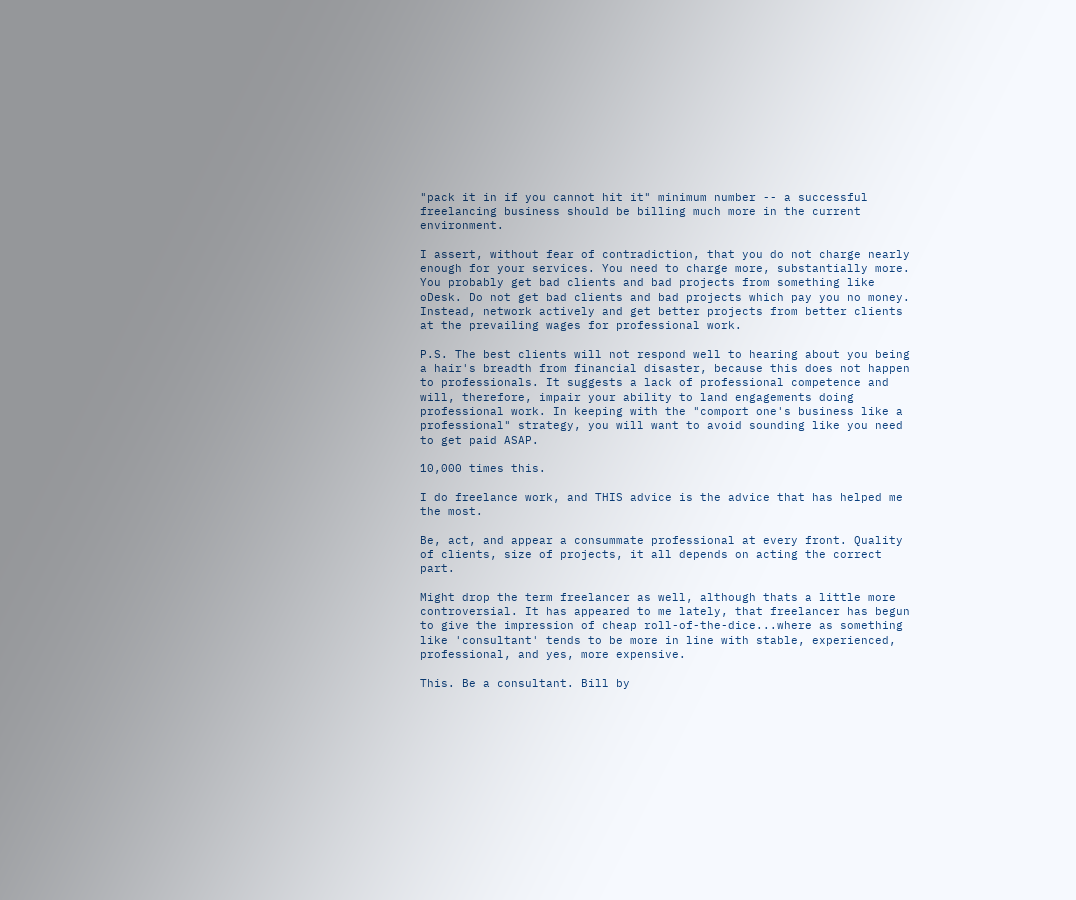"pack it in if you cannot hit it" minimum number -- a successful freelancing business should be billing much more in the current environment.

I assert, without fear of contradiction, that you do not charge nearly enough for your services. You need to charge more, substantially more. You probably get bad clients and bad projects from something like oDesk. Do not get bad clients and bad projects which pay you no money. Instead, network actively and get better projects from better clients at the prevailing wages for professional work.

P.S. The best clients will not respond well to hearing about you being a hair's breadth from financial disaster, because this does not happen to professionals. It suggests a lack of professional competence and will, therefore, impair your ability to land engagements doing professional work. In keeping with the "comport one's business like a professional" strategy, you will want to avoid sounding like you need to get paid ASAP.

10,000 times this.

I do freelance work, and THIS advice is the advice that has helped me the most.

Be, act, and appear a consummate professional at every front. Quality of clients, size of projects, it all depends on acting the correct part.

Might drop the term freelancer as well, although thats a little more controversial. It has appeared to me lately, that freelancer has begun to give the impression of cheap roll-of-the-dice...where as something like 'consultant' tends to be more in line with stable, experienced, professional, and yes, more expensive.

This. Be a consultant. Bill by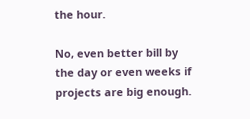the hour.

No, even better bill by the day or even weeks if projects are big enough.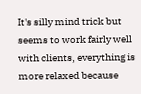It's silly mind trick but seems to work fairly well with clients, everything is more relaxed because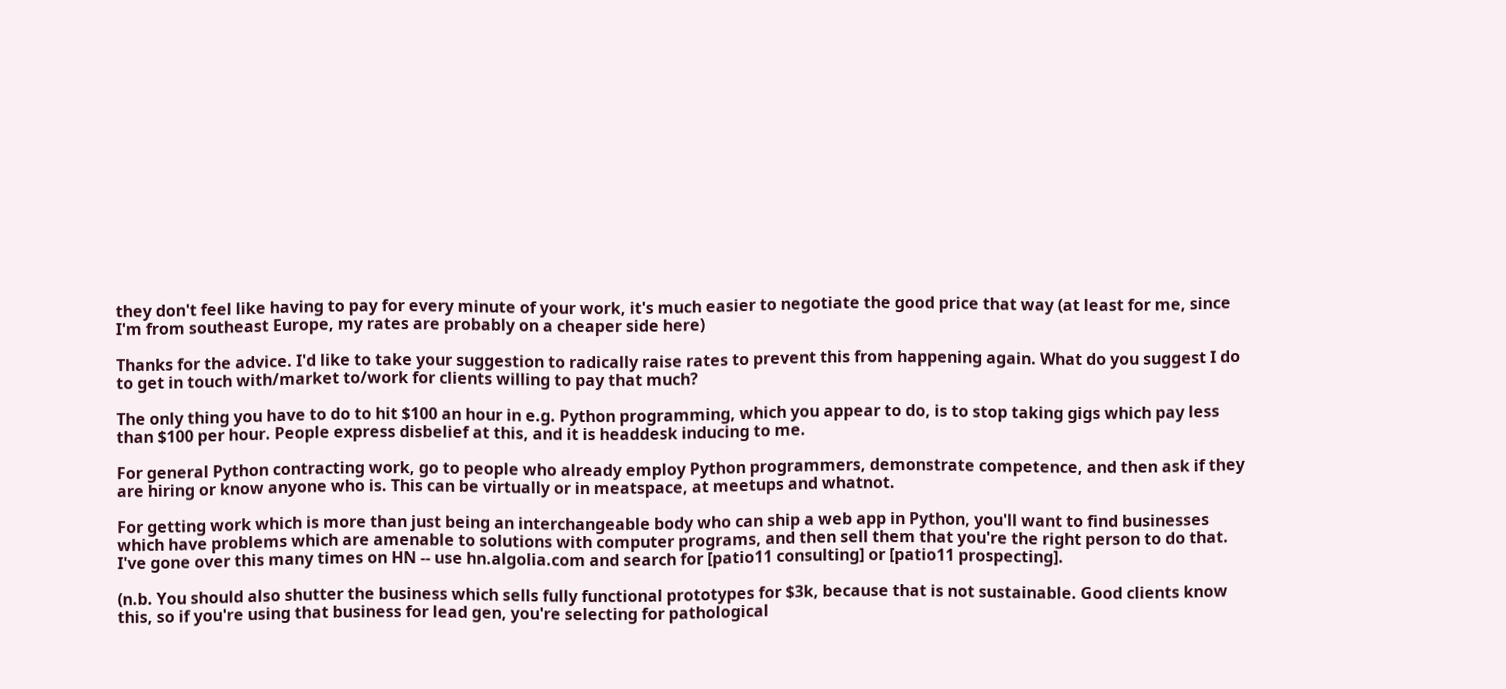they don't feel like having to pay for every minute of your work, it's much easier to negotiate the good price that way (at least for me, since I'm from southeast Europe, my rates are probably on a cheaper side here)

Thanks for the advice. I'd like to take your suggestion to radically raise rates to prevent this from happening again. What do you suggest I do to get in touch with/market to/work for clients willing to pay that much?

The only thing you have to do to hit $100 an hour in e.g. Python programming, which you appear to do, is to stop taking gigs which pay less than $100 per hour. People express disbelief at this, and it is headdesk inducing to me.

For general Python contracting work, go to people who already employ Python programmers, demonstrate competence, and then ask if they are hiring or know anyone who is. This can be virtually or in meatspace, at meetups and whatnot.

For getting work which is more than just being an interchangeable body who can ship a web app in Python, you'll want to find businesses which have problems which are amenable to solutions with computer programs, and then sell them that you're the right person to do that. I've gone over this many times on HN -- use hn.algolia.com and search for [patio11 consulting] or [patio11 prospecting].

(n.b. You should also shutter the business which sells fully functional prototypes for $3k, because that is not sustainable. Good clients know this, so if you're using that business for lead gen, you're selecting for pathological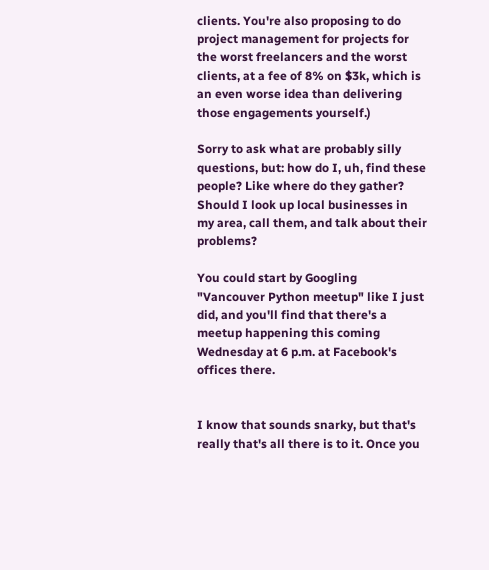clients. You're also proposing to do project management for projects for the worst freelancers and the worst clients, at a fee of 8% on $3k, which is an even worse idea than delivering those engagements yourself.)

Sorry to ask what are probably silly questions, but: how do I, uh, find these people? Like where do they gather? Should I look up local businesses in my area, call them, and talk about their problems?

You could start by Googling "Vancouver Python meetup" like I just did, and you'll find that there's a meetup happening this coming Wednesday at 6 p.m. at Facebook's offices there.


I know that sounds snarky, but that's really that's all there is to it. Once you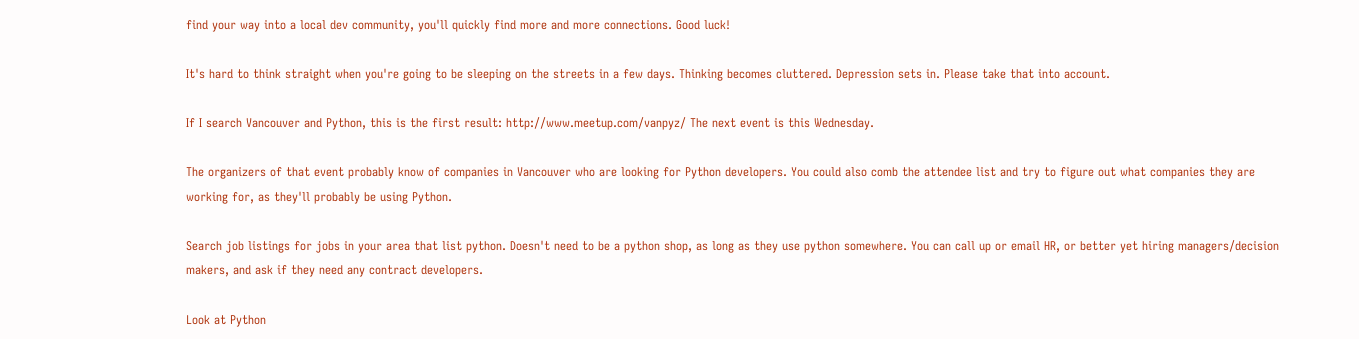find your way into a local dev community, you'll quickly find more and more connections. Good luck!

It's hard to think straight when you're going to be sleeping on the streets in a few days. Thinking becomes cluttered. Depression sets in. Please take that into account.

If I search Vancouver and Python, this is the first result: http://www.meetup.com/vanpyz/ The next event is this Wednesday.

The organizers of that event probably know of companies in Vancouver who are looking for Python developers. You could also comb the attendee list and try to figure out what companies they are working for, as they'll probably be using Python.

Search job listings for jobs in your area that list python. Doesn't need to be a python shop, as long as they use python somewhere. You can call up or email HR, or better yet hiring managers/decision makers, and ask if they need any contract developers.

Look at Python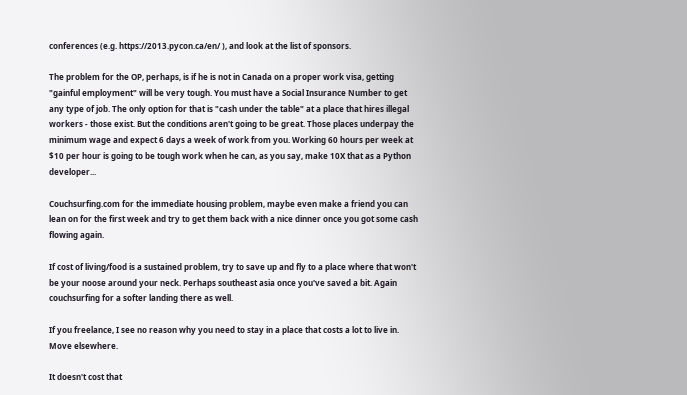conferences (e.g. https://2013.pycon.ca/en/ ), and look at the list of sponsors.

The problem for the OP, perhaps, is if he is not in Canada on a proper work visa, getting "gainful employment" will be very tough. You must have a Social Insurance Number to get any type of job. The only option for that is "cash under the table" at a place that hires illegal workers - those exist. But the conditions aren't going to be great. Those places underpay the minimum wage and expect 6 days a week of work from you. Working 60 hours per week at $10 per hour is going to be tough work when he can, as you say, make 10X that as a Python developer...

Couchsurfing.com for the immediate housing problem, maybe even make a friend you can lean on for the first week and try to get them back with a nice dinner once you got some cash flowing again.

If cost of living/food is a sustained problem, try to save up and fly to a place where that won't be your noose around your neck. Perhaps southeast asia once you've saved a bit. Again couchsurfing for a softer landing there as well.

If you freelance, I see no reason why you need to stay in a place that costs a lot to live in. Move elsewhere.

It doesn't cost that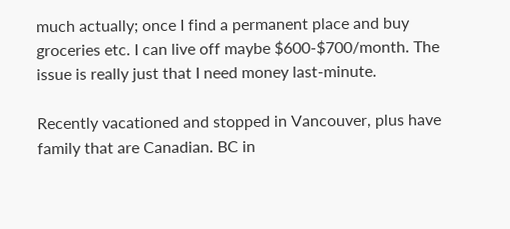much actually; once I find a permanent place and buy groceries etc. I can live off maybe $600-$700/month. The issue is really just that I need money last-minute.

Recently vacationed and stopped in Vancouver, plus have family that are Canadian. BC in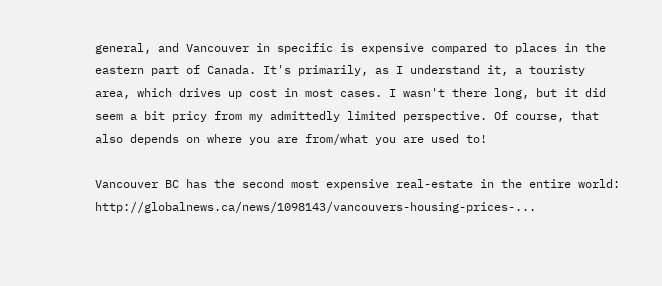general, and Vancouver in specific is expensive compared to places in the eastern part of Canada. It's primarily, as I understand it, a touristy area, which drives up cost in most cases. I wasn't there long, but it did seem a bit pricy from my admittedly limited perspective. Of course, that also depends on where you are from/what you are used to!

Vancouver BC has the second most expensive real-estate in the entire world: http://globalnews.ca/news/1098143/vancouvers-housing-prices-...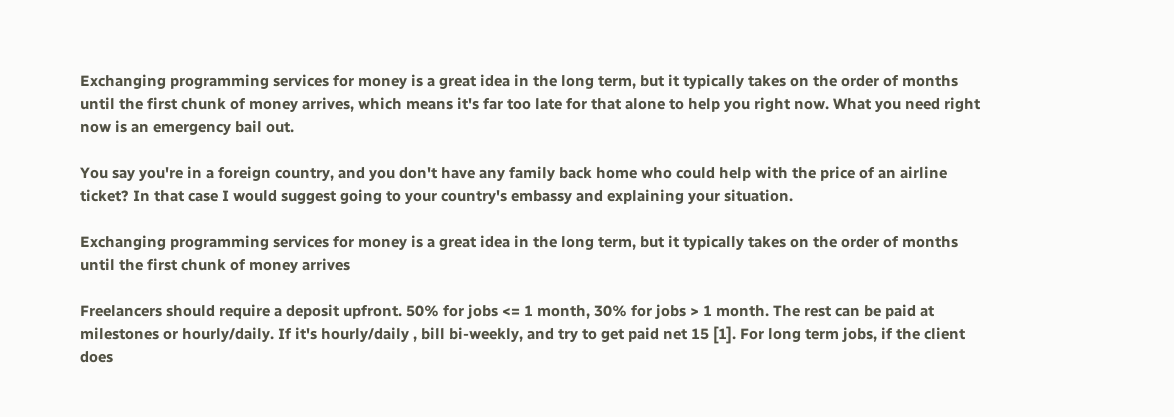Exchanging programming services for money is a great idea in the long term, but it typically takes on the order of months until the first chunk of money arrives, which means it's far too late for that alone to help you right now. What you need right now is an emergency bail out.

You say you're in a foreign country, and you don't have any family back home who could help with the price of an airline ticket? In that case I would suggest going to your country's embassy and explaining your situation.

Exchanging programming services for money is a great idea in the long term, but it typically takes on the order of months until the first chunk of money arrives

Freelancers should require a deposit upfront. 50% for jobs <= 1 month, 30% for jobs > 1 month. The rest can be paid at milestones or hourly/daily. If it's hourly/daily , bill bi-weekly, and try to get paid net 15 [1]. For long term jobs, if the client does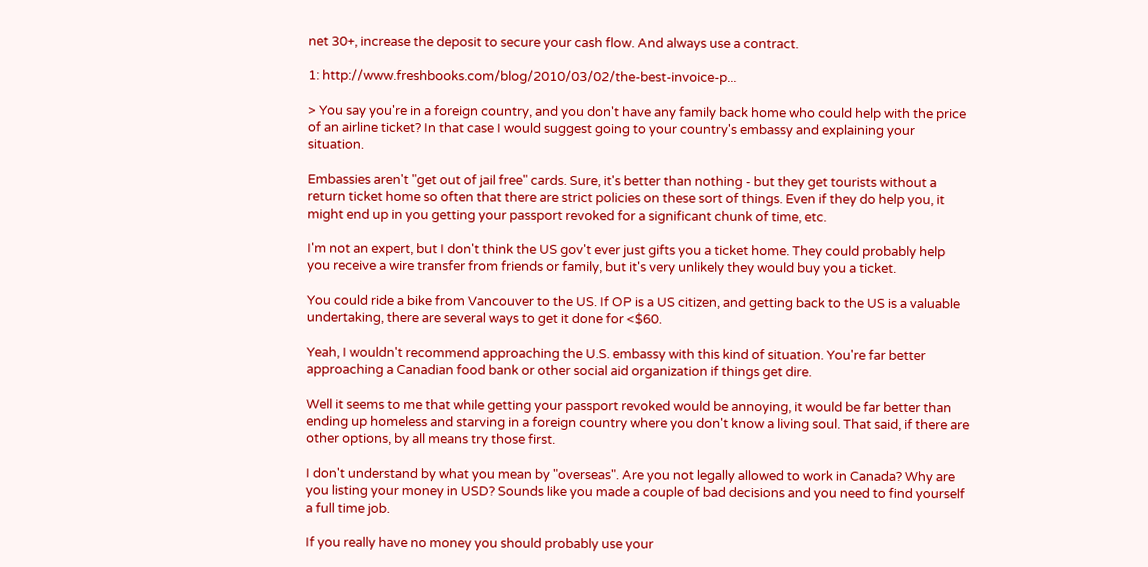net 30+, increase the deposit to secure your cash flow. And always use a contract.

1: http://www.freshbooks.com/blog/2010/03/02/the-best-invoice-p...

> You say you're in a foreign country, and you don't have any family back home who could help with the price of an airline ticket? In that case I would suggest going to your country's embassy and explaining your situation.

Embassies aren't "get out of jail free" cards. Sure, it's better than nothing - but they get tourists without a return ticket home so often that there are strict policies on these sort of things. Even if they do help you, it might end up in you getting your passport revoked for a significant chunk of time, etc.

I'm not an expert, but I don't think the US gov't ever just gifts you a ticket home. They could probably help you receive a wire transfer from friends or family, but it's very unlikely they would buy you a ticket.

You could ride a bike from Vancouver to the US. If OP is a US citizen, and getting back to the US is a valuable undertaking, there are several ways to get it done for <$60.

Yeah, I wouldn't recommend approaching the U.S. embassy with this kind of situation. You're far better approaching a Canadian food bank or other social aid organization if things get dire.

Well it seems to me that while getting your passport revoked would be annoying, it would be far better than ending up homeless and starving in a foreign country where you don't know a living soul. That said, if there are other options, by all means try those first.

I don't understand by what you mean by "overseas". Are you not legally allowed to work in Canada? Why are you listing your money in USD? Sounds like you made a couple of bad decisions and you need to find yourself a full time job.

If you really have no money you should probably use your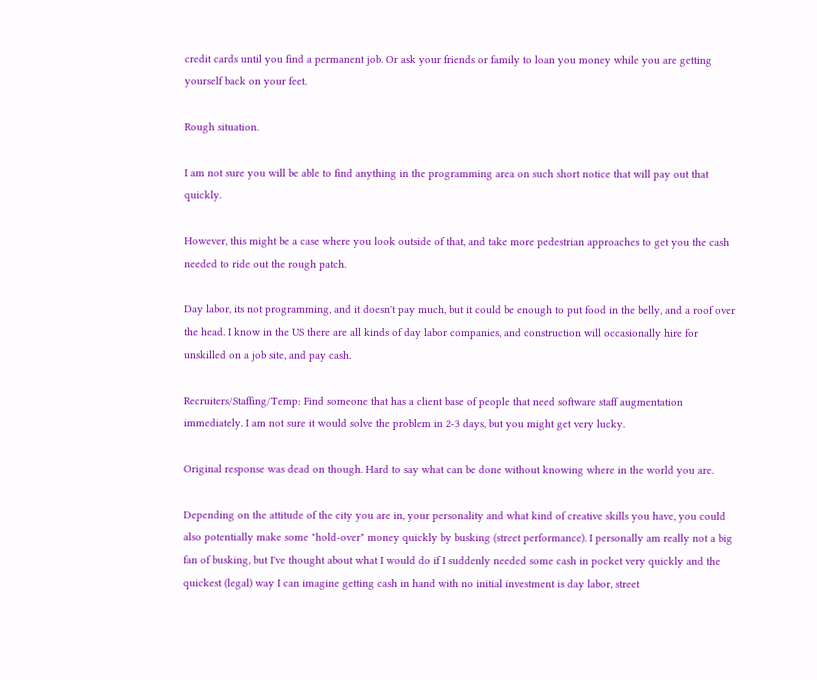credit cards until you find a permanent job. Or ask your friends or family to loan you money while you are getting yourself back on your feet.

Rough situation.

I am not sure you will be able to find anything in the programming area on such short notice that will pay out that quickly.

However, this might be a case where you look outside of that, and take more pedestrian approaches to get you the cash needed to ride out the rough patch.

Day labor, its not programming, and it doesn't pay much, but it could be enough to put food in the belly, and a roof over the head. I know in the US there are all kinds of day labor companies, and construction will occasionally hire for unskilled on a job site, and pay cash.

Recruiters/Staffing/Temp: Find someone that has a client base of people that need software staff augmentation immediately. I am not sure it would solve the problem in 2-3 days, but you might get very lucky.

Original response was dead on though. Hard to say what can be done without knowing where in the world you are.

Depending on the attitude of the city you are in, your personality and what kind of creative skills you have, you could also potentially make some "hold-over" money quickly by busking (street performance). I personally am really not a big fan of busking, but I've thought about what I would do if I suddenly needed some cash in pocket very quickly and the quickest (legal) way I can imagine getting cash in hand with no initial investment is day labor, street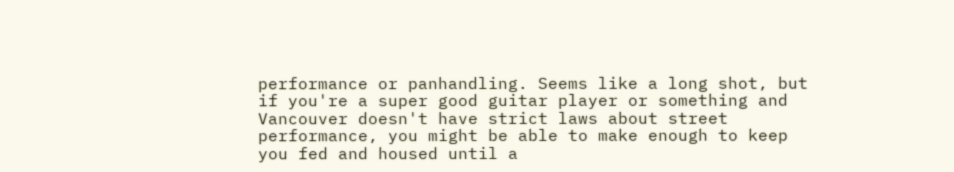performance or panhandling. Seems like a long shot, but if you're a super good guitar player or something and Vancouver doesn't have strict laws about street performance, you might be able to make enough to keep you fed and housed until a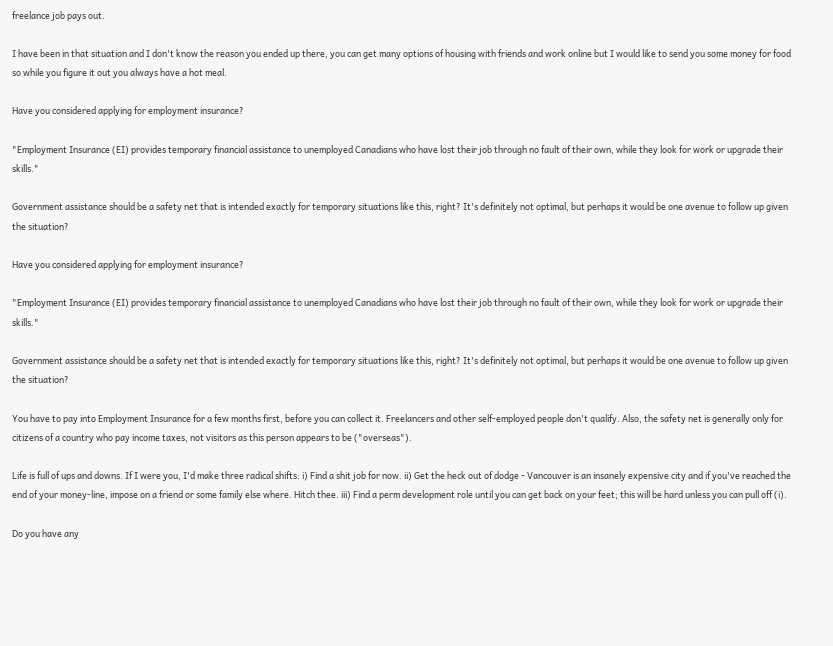freelance job pays out.

I have been in that situation and I don't know the reason you ended up there, you can get many options of housing with friends and work online but I would like to send you some money for food so while you figure it out you always have a hot meal.

Have you considered applying for employment insurance?

"Employment Insurance (EI) provides temporary financial assistance to unemployed Canadians who have lost their job through no fault of their own, while they look for work or upgrade their skills."

Government assistance should be a safety net that is intended exactly for temporary situations like this, right? It's definitely not optimal, but perhaps it would be one avenue to follow up given the situation?

Have you considered applying for employment insurance?

"Employment Insurance (EI) provides temporary financial assistance to unemployed Canadians who have lost their job through no fault of their own, while they look for work or upgrade their skills."

Government assistance should be a safety net that is intended exactly for temporary situations like this, right? It's definitely not optimal, but perhaps it would be one avenue to follow up given the situation?

You have to pay into Employment Insurance for a few months first, before you can collect it. Freelancers and other self-employed people don't qualify. Also, the safety net is generally only for citizens of a country who pay income taxes, not visitors as this person appears to be ("overseas").

Life is full of ups and downs. If I were you, I'd make three radical shifts: i) Find a shit job for now. ii) Get the heck out of dodge - Vancouver is an insanely expensive city and if you've reached the end of your money-line, impose on a friend or some family else where. Hitch thee. iii) Find a perm development role until you can get back on your feet; this will be hard unless you can pull off (i).

Do you have any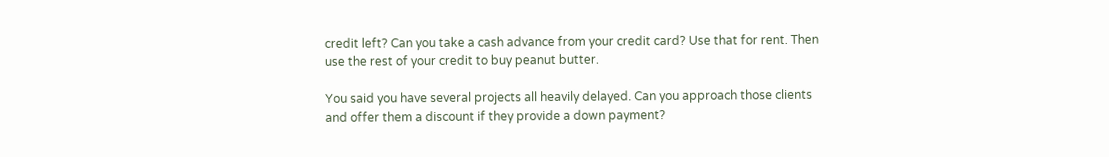credit left? Can you take a cash advance from your credit card? Use that for rent. Then use the rest of your credit to buy peanut butter.

You said you have several projects all heavily delayed. Can you approach those clients and offer them a discount if they provide a down payment?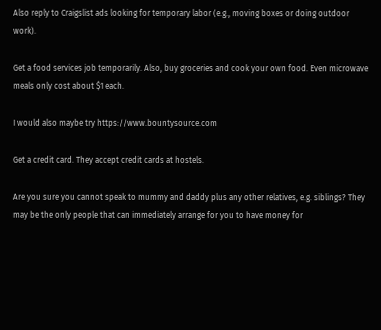Also reply to Craigslist ads looking for temporary labor (e.g., moving boxes or doing outdoor work).

Get a food services job temporarily. Also, buy groceries and cook your own food. Even microwave meals only cost about $1 each.

I would also maybe try https://www.bountysource.com

Get a credit card. They accept credit cards at hostels.

Are you sure you cannot speak to mummy and daddy plus any other relatives, e.g. siblings? They may be the only people that can immediately arrange for you to have money for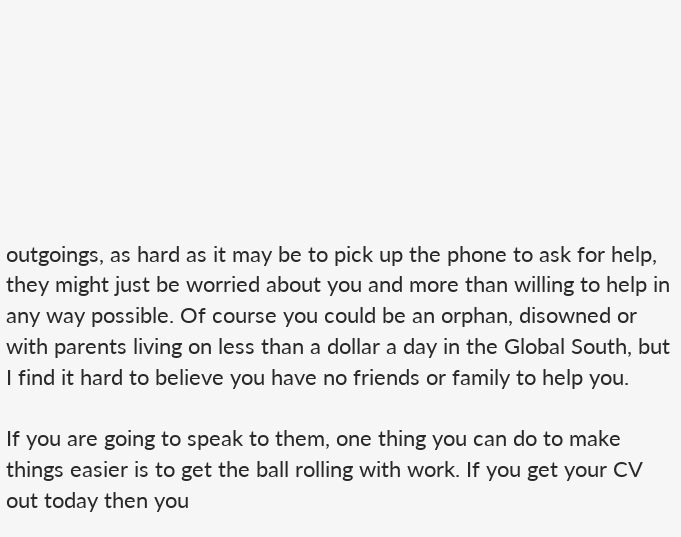outgoings, as hard as it may be to pick up the phone to ask for help, they might just be worried about you and more than willing to help in any way possible. Of course you could be an orphan, disowned or with parents living on less than a dollar a day in the Global South, but I find it hard to believe you have no friends or family to help you.

If you are going to speak to them, one thing you can do to make things easier is to get the ball rolling with work. If you get your CV out today then you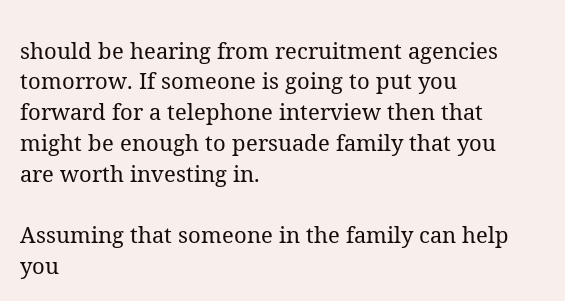should be hearing from recruitment agencies tomorrow. If someone is going to put you forward for a telephone interview then that might be enough to persuade family that you are worth investing in.

Assuming that someone in the family can help you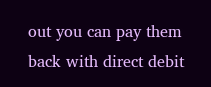out you can pay them back with direct debit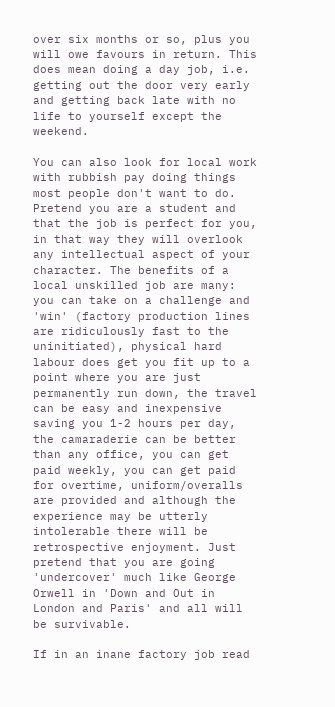over six months or so, plus you will owe favours in return. This does mean doing a day job, i.e. getting out the door very early and getting back late with no life to yourself except the weekend.

You can also look for local work with rubbish pay doing things most people don't want to do. Pretend you are a student and that the job is perfect for you, in that way they will overlook any intellectual aspect of your character. The benefits of a local unskilled job are many: you can take on a challenge and 'win' (factory production lines are ridiculously fast to the uninitiated), physical hard labour does get you fit up to a point where you are just permanently run down, the travel can be easy and inexpensive saving you 1-2 hours per day, the camaraderie can be better than any office, you can get paid weekly, you can get paid for overtime, uniform/overalls are provided and although the experience may be utterly intolerable there will be retrospective enjoyment. Just pretend that you are going 'undercover' much like George Orwell in 'Down and Out in London and Paris' and all will be survivable.

If in an inane factory job read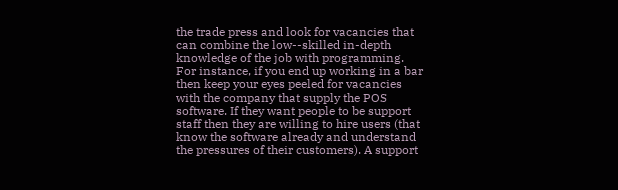the trade press and look for vacancies that can combine the low--skilled in-depth knowledge of the job with programming. For instance, if you end up working in a bar then keep your eyes peeled for vacancies with the company that supply the POS software. If they want people to be support staff then they are willing to hire users (that know the software already and understand the pressures of their customers). A support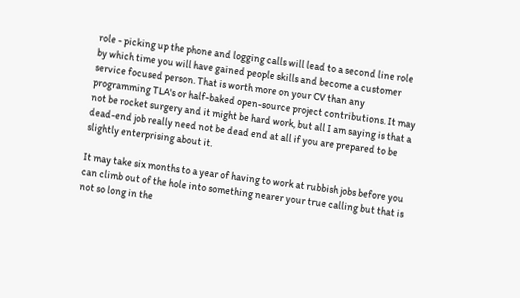role - picking up the phone and logging calls will lead to a second line role by which time you will have gained people skills and become a customer service focused person. That is worth more on your CV than any programming TLA's or half-baked open-source project contributions. It may not be rocket surgery and it might be hard work, but all I am saying is that a dead-end job really need not be dead end at all if you are prepared to be slightly enterprising about it.

It may take six months to a year of having to work at rubbish jobs before you can climb out of the hole into something nearer your true calling but that is not so long in the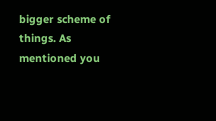bigger scheme of things. As mentioned you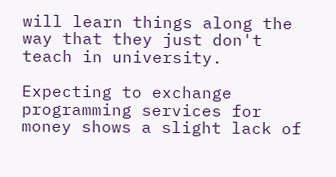will learn things along the way that they just don't teach in university.

Expecting to exchange programming services for money shows a slight lack of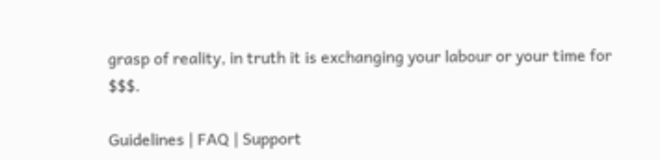grasp of reality, in truth it is exchanging your labour or your time for $$$.

Guidelines | FAQ | Support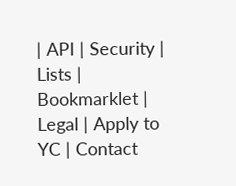| API | Security | Lists | Bookmarklet | Legal | Apply to YC | Contact